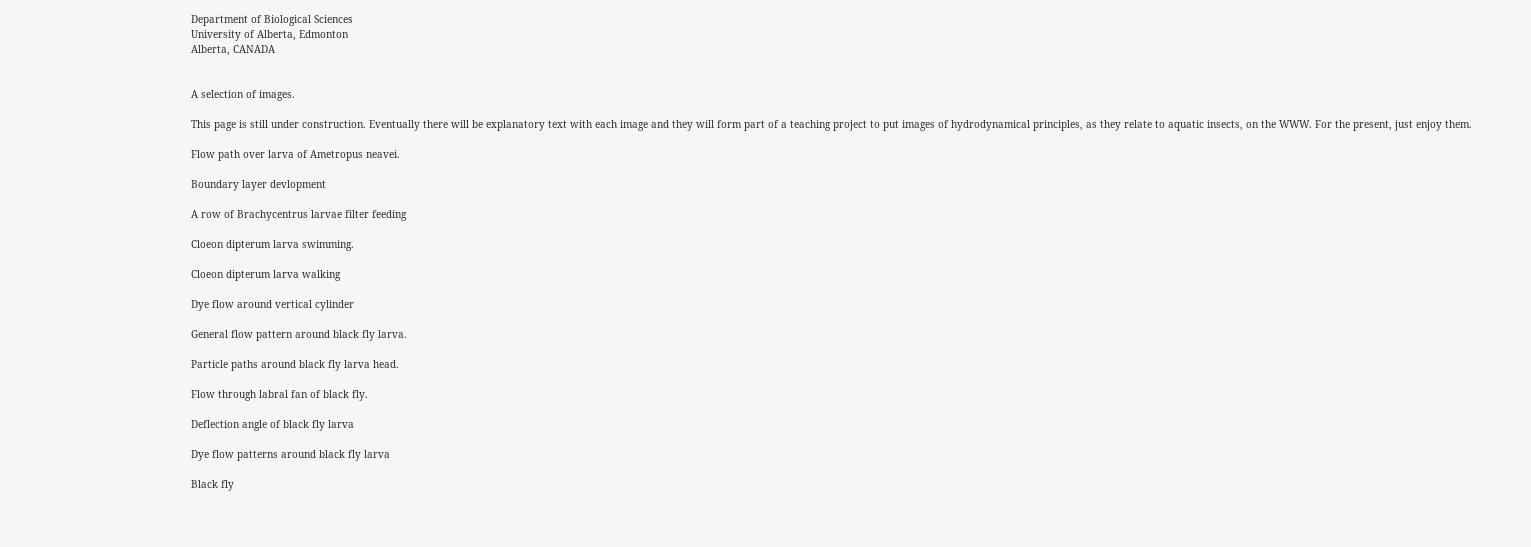Department of Biological Sciences
University of Alberta, Edmonton
Alberta, CANADA


A selection of images.

This page is still under construction. Eventually there will be explanatory text with each image and they will form part of a teaching project to put images of hydrodynamical principles, as they relate to aquatic insects, on the WWW. For the present, just enjoy them.

Flow path over larva of Ametropus neavei.

Boundary layer devlopment

A row of Brachycentrus larvae filter feeding

Cloeon dipterum larva swimming.

Cloeon dipterum larva walking

Dye flow around vertical cylinder

General flow pattern around black fly larva.

Particle paths around black fly larva head.

Flow through labral fan of black fly.

Deflection angle of black fly larva

Dye flow patterns around black fly larva

Black fly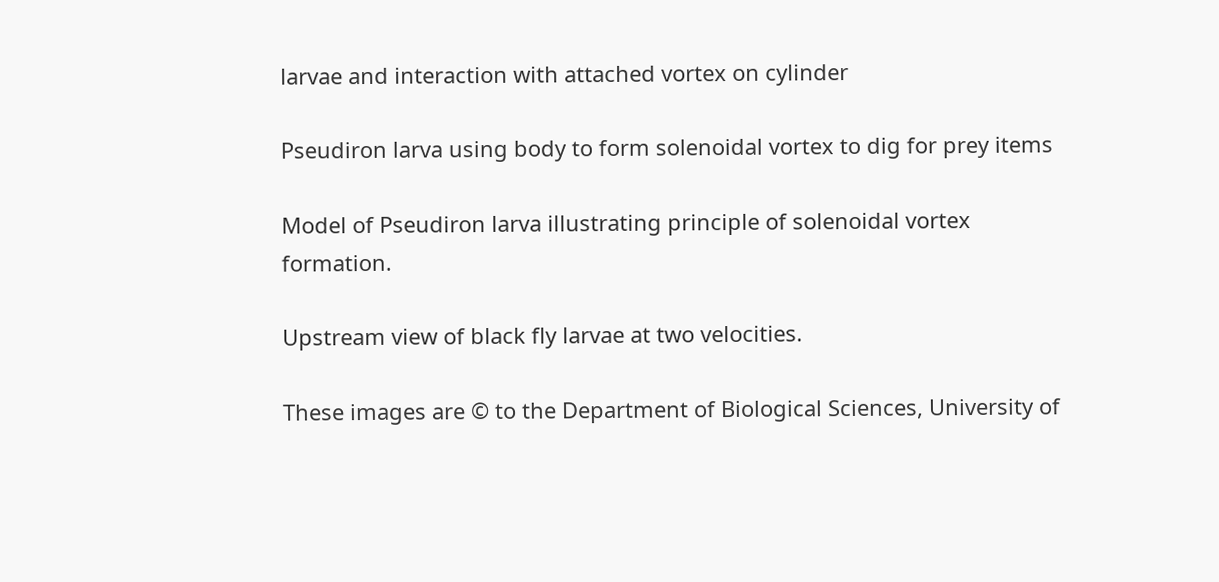larvae and interaction with attached vortex on cylinder

Pseudiron larva using body to form solenoidal vortex to dig for prey items

Model of Pseudiron larva illustrating principle of solenoidal vortex formation.

Upstream view of black fly larvae at two velocities.

These images are © to the Department of Biological Sciences, University of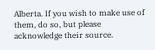Alberta. If you wish to make use of them, do so, but please acknowledge their source.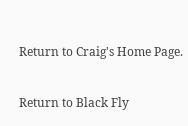Return to Craig's Home Page.

Return to Black Fly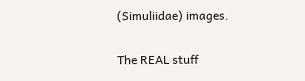(Simuliidae) images.

The REAL stuff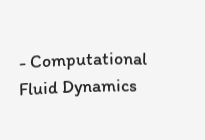- Computational Fluid Dynamics